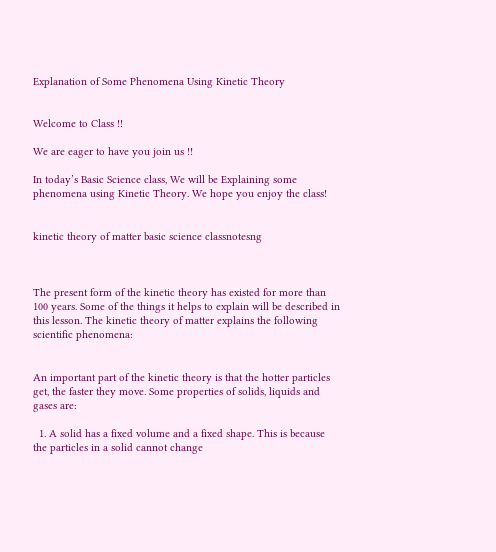Explanation of Some Phenomena Using Kinetic Theory


Welcome to Class !!

We are eager to have you join us !!

In today’s Basic Science class, We will be Explaining some phenomena using Kinetic Theory. We hope you enjoy the class!


kinetic theory of matter basic science classnotesng



The present form of the kinetic theory has existed for more than 100 years. Some of the things it helps to explain will be described in this lesson. The kinetic theory of matter explains the following scientific phenomena:


An important part of the kinetic theory is that the hotter particles get, the faster they move. Some properties of solids, liquids and gases are:

  1. A solid has a fixed volume and a fixed shape. This is because the particles in a solid cannot change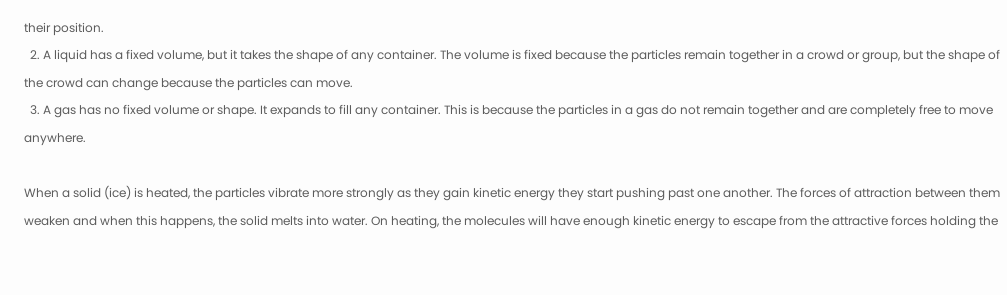their position.
  2. A liquid has a fixed volume, but it takes the shape of any container. The volume is fixed because the particles remain together in a crowd or group, but the shape of the crowd can change because the particles can move.
  3. A gas has no fixed volume or shape. It expands to fill any container. This is because the particles in a gas do not remain together and are completely free to move anywhere.

When a solid (ice) is heated, the particles vibrate more strongly as they gain kinetic energy they start pushing past one another. The forces of attraction between them weaken and when this happens, the solid melts into water. On heating, the molecules will have enough kinetic energy to escape from the attractive forces holding the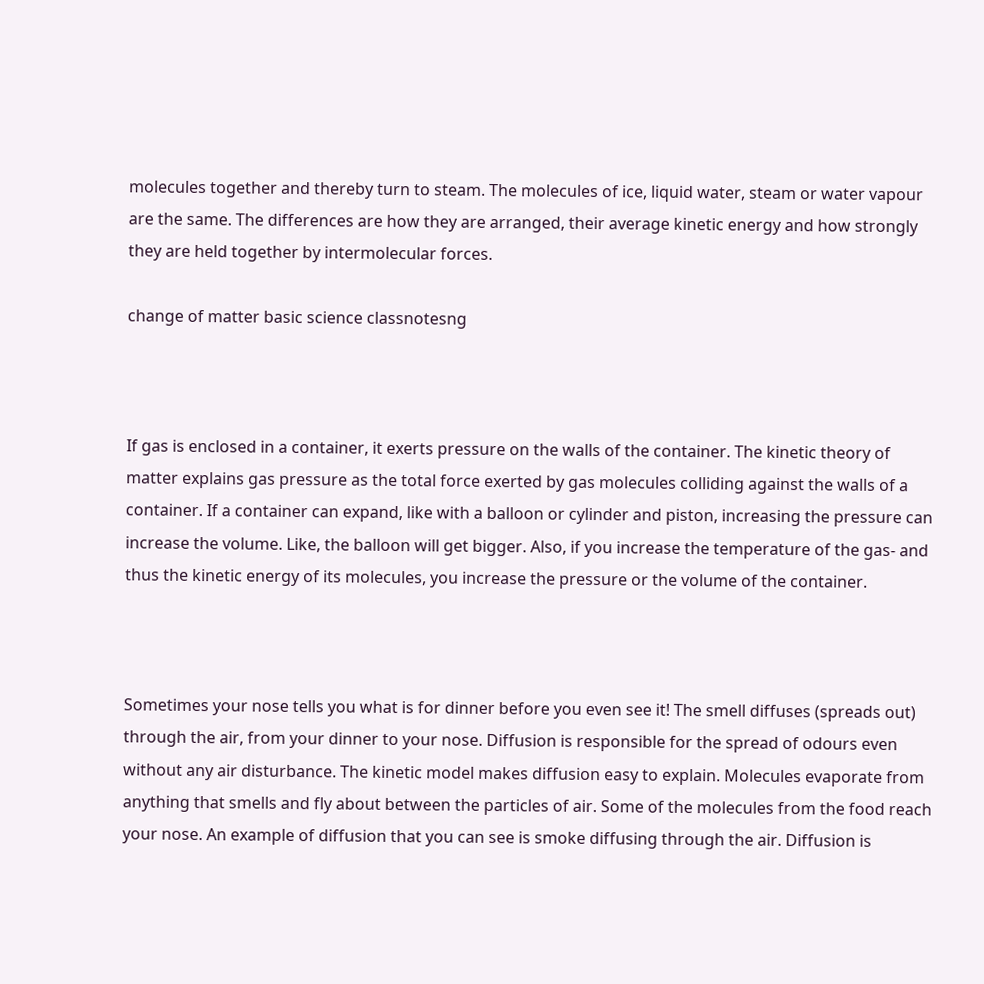molecules together and thereby turn to steam. The molecules of ice, liquid water, steam or water vapour are the same. The differences are how they are arranged, their average kinetic energy and how strongly they are held together by intermolecular forces.

change of matter basic science classnotesng



If gas is enclosed in a container, it exerts pressure on the walls of the container. The kinetic theory of matter explains gas pressure as the total force exerted by gas molecules colliding against the walls of a container. If a container can expand, like with a balloon or cylinder and piston, increasing the pressure can increase the volume. Like, the balloon will get bigger. Also, if you increase the temperature of the gas- and thus the kinetic energy of its molecules, you increase the pressure or the volume of the container.



Sometimes your nose tells you what is for dinner before you even see it! The smell diffuses (spreads out) through the air, from your dinner to your nose. Diffusion is responsible for the spread of odours even without any air disturbance. The kinetic model makes diffusion easy to explain. Molecules evaporate from anything that smells and fly about between the particles of air. Some of the molecules from the food reach your nose. An example of diffusion that you can see is smoke diffusing through the air. Diffusion is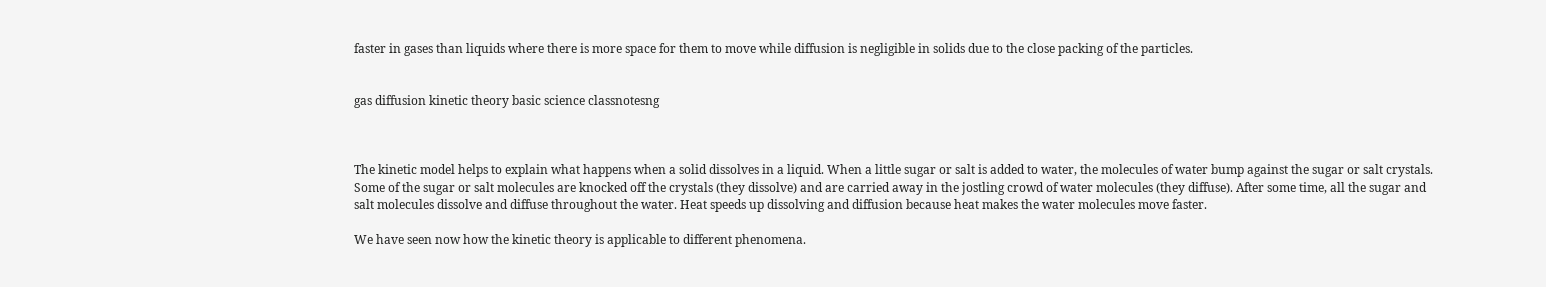faster in gases than liquids where there is more space for them to move while diffusion is negligible in solids due to the close packing of the particles.


gas diffusion kinetic theory basic science classnotesng



The kinetic model helps to explain what happens when a solid dissolves in a liquid. When a little sugar or salt is added to water, the molecules of water bump against the sugar or salt crystals. Some of the sugar or salt molecules are knocked off the crystals (they dissolve) and are carried away in the jostling crowd of water molecules (they diffuse). After some time, all the sugar and salt molecules dissolve and diffuse throughout the water. Heat speeds up dissolving and diffusion because heat makes the water molecules move faster.

We have seen now how the kinetic theory is applicable to different phenomena.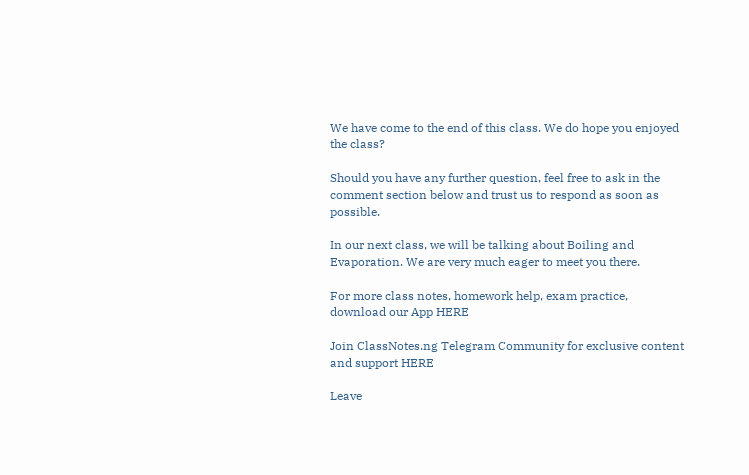We have come to the end of this class. We do hope you enjoyed the class?

Should you have any further question, feel free to ask in the comment section below and trust us to respond as soon as possible.

In our next class, we will be talking about Boiling and Evaporation. We are very much eager to meet you there.

For more class notes, homework help, exam practice, download our App HERE

Join ClassNotes.ng Telegram Community for exclusive content and support HERE

Leave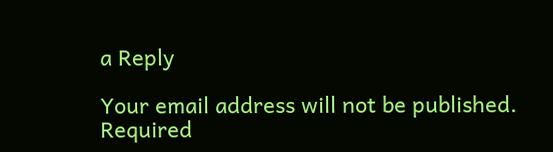a Reply

Your email address will not be published. Required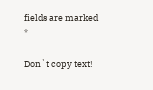fields are marked *

Don`t copy text!